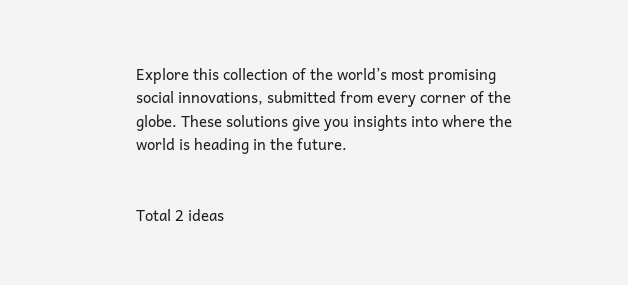Explore this collection of the world’s most promising social innovations, submitted from every corner of the globe. These solutions give you insights into where the world is heading in the future.


Total 2 ideas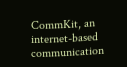CommKit, an internet-based communication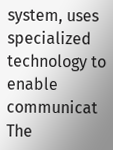system, uses specialized technology to enable communicat
The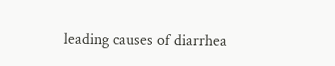leading causes of diarrhea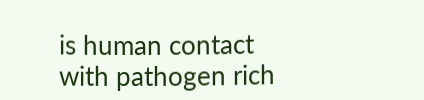is human contact with pathogen rich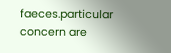faeces.particular concern are